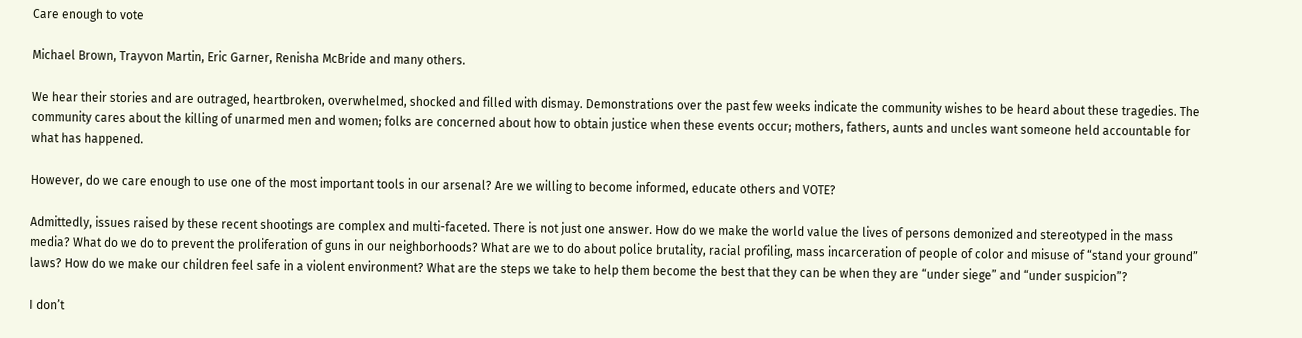Care enough to vote

Michael Brown, Trayvon Martin, Eric Garner, Renisha McBride and many others.

We hear their stories and are outraged, heartbroken, overwhelmed, shocked and filled with dismay. Demonstrations over the past few weeks indicate the community wishes to be heard about these tragedies. The community cares about the killing of unarmed men and women; folks are concerned about how to obtain justice when these events occur; mothers, fathers, aunts and uncles want someone held accountable for what has happened.

However, do we care enough to use one of the most important tools in our arsenal? Are we willing to become informed, educate others and VOTE?

Admittedly, issues raised by these recent shootings are complex and multi-faceted. There is not just one answer. How do we make the world value the lives of persons demonized and stereotyped in the mass media? What do we do to prevent the proliferation of guns in our neighborhoods? What are we to do about police brutality, racial profiling, mass incarceration of people of color and misuse of “stand your ground” laws? How do we make our children feel safe in a violent environment? What are the steps we take to help them become the best that they can be when they are “under siege” and “under suspicion”?

I don’t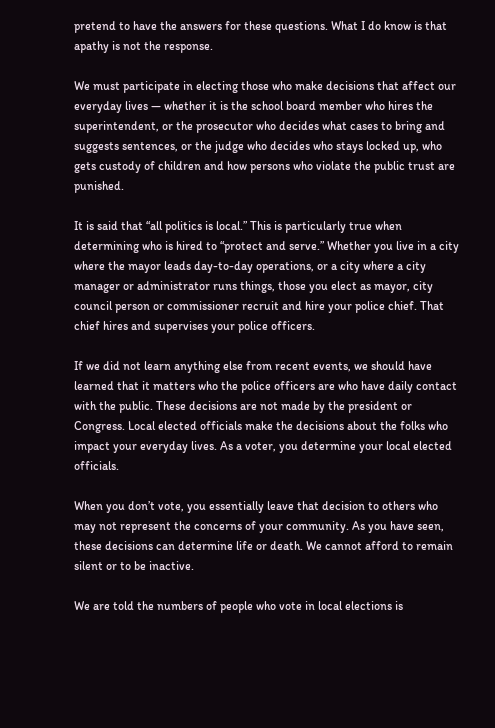pretend to have the answers for these questions. What I do know is that apathy is not the response.

We must participate in electing those who make decisions that affect our everyday lives — whether it is the school board member who hires the superintendent, or the prosecutor who decides what cases to bring and suggests sentences, or the judge who decides who stays locked up, who gets custody of children and how persons who violate the public trust are punished.

It is said that “all politics is local.” This is particularly true when determining who is hired to “protect and serve.” Whether you live in a city where the mayor leads day-to-day operations, or a city where a city manager or administrator runs things, those you elect as mayor, city council person or commissioner recruit and hire your police chief. That chief hires and supervises your police officers.

If we did not learn anything else from recent events, we should have learned that it matters who the police officers are who have daily contact with the public. These decisions are not made by the president or Congress. Local elected officials make the decisions about the folks who impact your everyday lives. As a voter, you determine your local elected officials.

When you don’t vote, you essentially leave that decision to others who may not represent the concerns of your community. As you have seen, these decisions can determine life or death. We cannot afford to remain silent or to be inactive.

We are told the numbers of people who vote in local elections is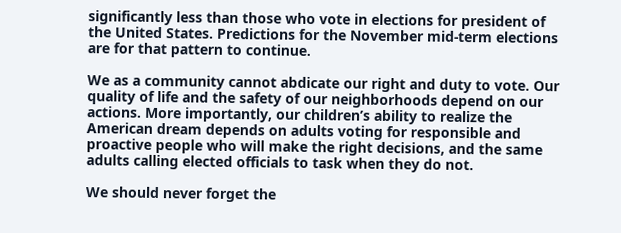significantly less than those who vote in elections for president of the United States. Predictions for the November mid-term elections are for that pattern to continue.

We as a community cannot abdicate our right and duty to vote. Our quality of life and the safety of our neighborhoods depend on our actions. More importantly, our children’s ability to realize the American dream depends on adults voting for responsible and proactive people who will make the right decisions, and the same adults calling elected officials to task when they do not.

We should never forget the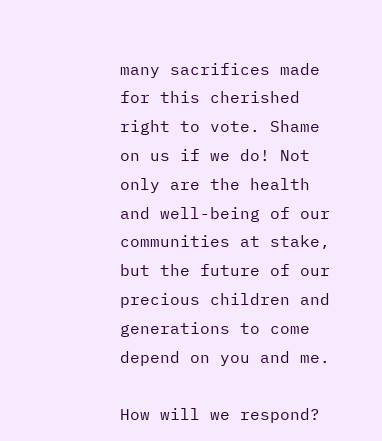many sacrifices made for this cherished right to vote. Shame on us if we do! Not only are the health and well-being of our communities at stake, but the future of our precious children and generations to come depend on you and me.

How will we respond?